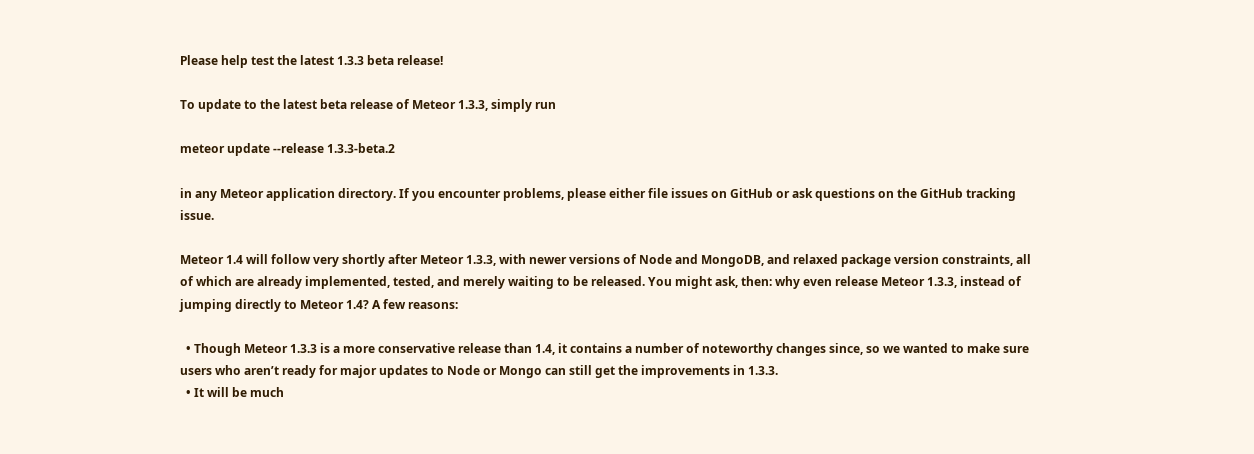Please help test the latest 1.3.3 beta release!

To update to the latest beta release of Meteor 1.3.3, simply run

meteor update --release 1.3.3-beta.2

in any Meteor application directory. If you encounter problems, please either file issues on GitHub or ask questions on the GitHub tracking issue.

Meteor 1.4 will follow very shortly after Meteor 1.3.3, with newer versions of Node and MongoDB, and relaxed package version constraints, all of which are already implemented, tested, and merely waiting to be released. You might ask, then: why even release Meteor 1.3.3, instead of jumping directly to Meteor 1.4? A few reasons:

  • Though Meteor 1.3.3 is a more conservative release than 1.4, it contains a number of noteworthy changes since, so we wanted to make sure users who aren’t ready for major updates to Node or Mongo can still get the improvements in 1.3.3.
  • It will be much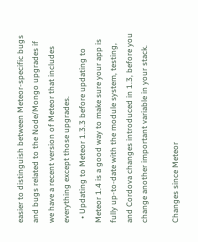easier to distinguish between Meteor-specific bugs and bugs related to the Node/Mongo upgrades if we have a recent version of Meteor that includes everything except those upgrades.
  • Updating to Meteor 1.3.3 before updating to Meteor 1.4 is a good way to make sure your app is fully up-to-date with the module system, testing, and Cordova changes introduced in 1.3, before you change another important variable in your stack.

Changes since Meteor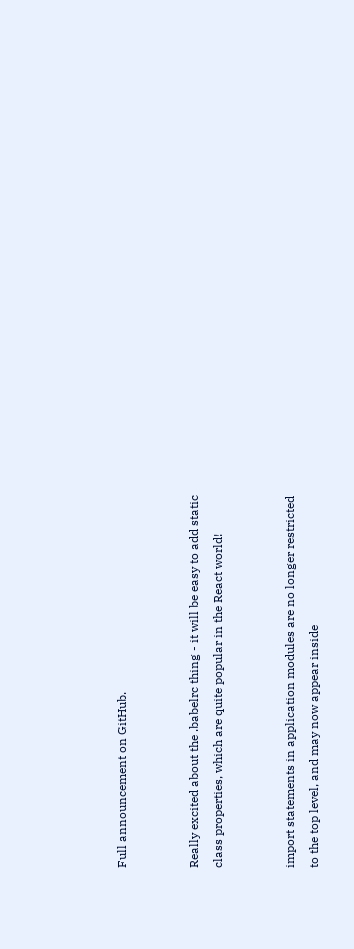Full announcement on GitHub.


Really excited about the .babelrc thing - it will be easy to add static class properties, which are quite popular in the React world!


import statements in application modules are no longer restricted to the top level, and may now appear inside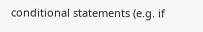conditional statements (e.g. if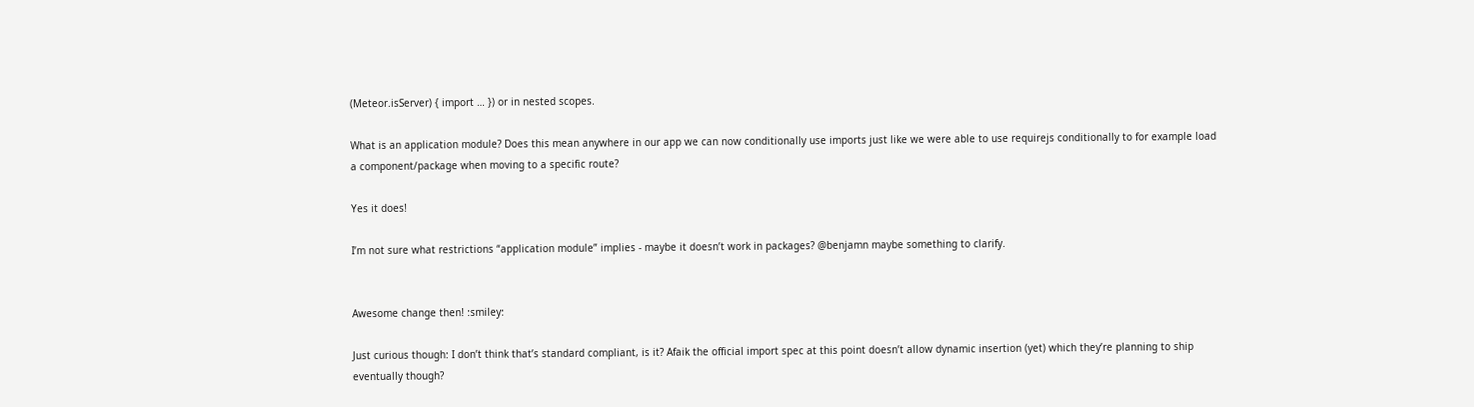(Meteor.isServer) { import … }) or in nested scopes.

What is an application module? Does this mean anywhere in our app we can now conditionally use imports just like we were able to use requirejs conditionally to for example load a component/package when moving to a specific route?

Yes it does!

I’m not sure what restrictions “application module” implies - maybe it doesn’t work in packages? @benjamn maybe something to clarify.


Awesome change then! :smiley:

Just curious though: I don’t think that’s standard compliant, is it? Afaik the official import spec at this point doesn’t allow dynamic insertion (yet) which they’re planning to ship eventually though?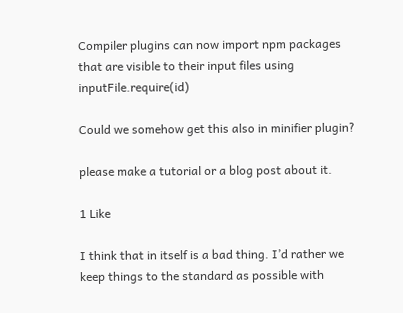Compiler plugins can now import npm packages that are visible to their input files using inputFile.require(id)

Could we somehow get this also in minifier plugin?

please make a tutorial or a blog post about it.

1 Like

I think that in itself is a bad thing. I’d rather we keep things to the standard as possible with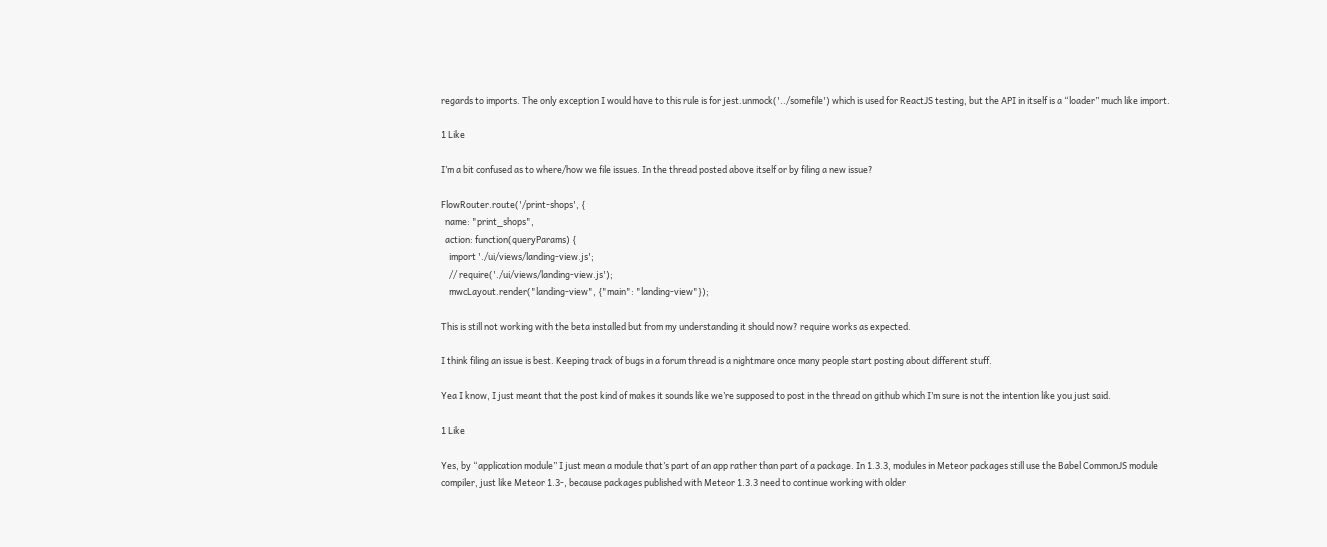regards to imports. The only exception I would have to this rule is for jest.unmock('../somefile') which is used for ReactJS testing, but the API in itself is a “loader” much like import.

1 Like

I’m a bit confused as to where/how we file issues. In the thread posted above itself or by filing a new issue?

FlowRouter.route('/print-shops', {
  name: "print_shops",
  action: function(queryParams) {
    import './ui/views/landing-view.js';
    // require('./ui/views/landing-view.js');
    mwcLayout.render("landing-view", {"main": "landing-view"});

This is still not working with the beta installed but from my understanding it should now? require works as expected.

I think filing an issue is best. Keeping track of bugs in a forum thread is a nightmare once many people start posting about different stuff.

Yea I know, I just meant that the post kind of makes it sounds like we’re supposed to post in the thread on github which I’m sure is not the intention like you just said.

1 Like

Yes, by “application module” I just mean a module that’s part of an app rather than part of a package. In 1.3.3, modules in Meteor packages still use the Babel CommonJS module compiler, just like Meteor 1.3-, because packages published with Meteor 1.3.3 need to continue working with older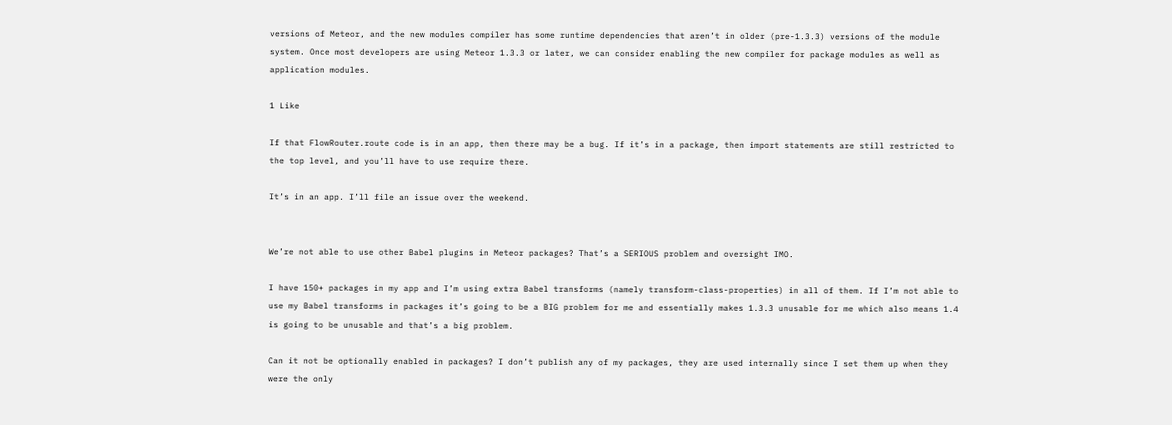versions of Meteor, and the new modules compiler has some runtime dependencies that aren’t in older (pre-1.3.3) versions of the module system. Once most developers are using Meteor 1.3.3 or later, we can consider enabling the new compiler for package modules as well as application modules.

1 Like

If that FlowRouter.route code is in an app, then there may be a bug. If it’s in a package, then import statements are still restricted to the top level, and you’ll have to use require there.

It’s in an app. I’ll file an issue over the weekend.


We’re not able to use other Babel plugins in Meteor packages? That’s a SERIOUS problem and oversight IMO.

I have 150+ packages in my app and I’m using extra Babel transforms (namely transform-class-properties) in all of them. If I’m not able to use my Babel transforms in packages it’s going to be a BIG problem for me and essentially makes 1.3.3 unusable for me which also means 1.4 is going to be unusable and that’s a big problem.

Can it not be optionally enabled in packages? I don’t publish any of my packages, they are used internally since I set them up when they were the only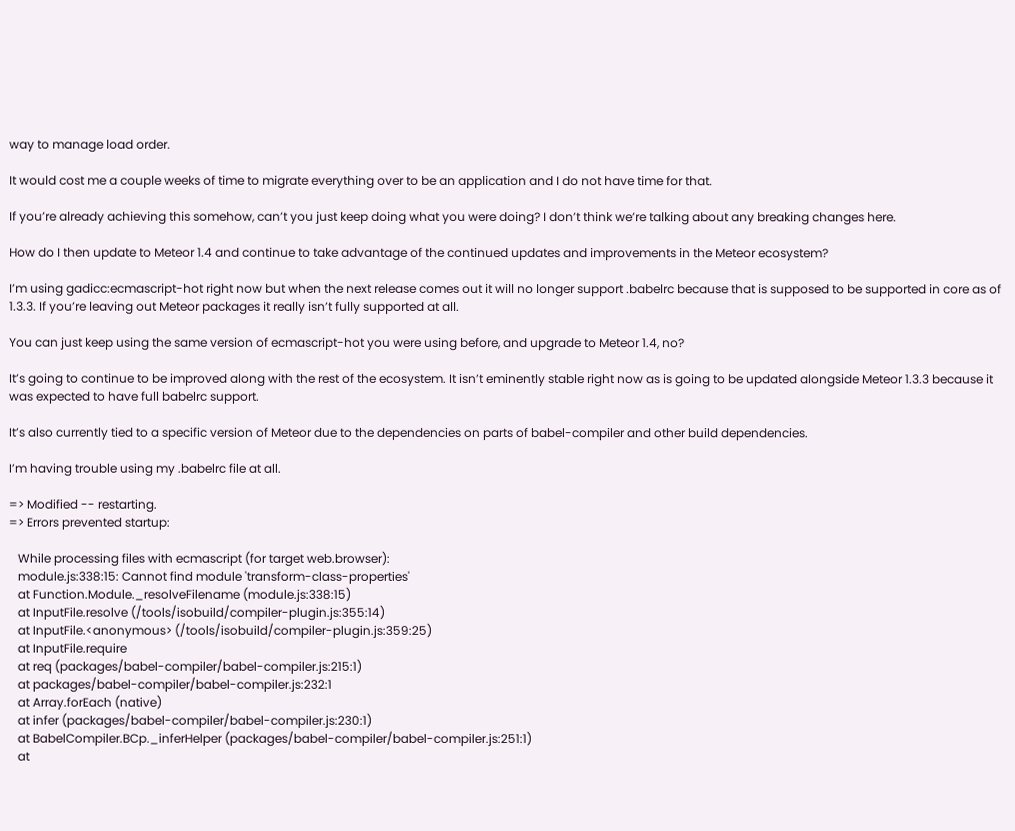way to manage load order.

It would cost me a couple weeks of time to migrate everything over to be an application and I do not have time for that.

If you’re already achieving this somehow, can’t you just keep doing what you were doing? I don’t think we’re talking about any breaking changes here.

How do I then update to Meteor 1.4 and continue to take advantage of the continued updates and improvements in the Meteor ecosystem?

I’m using gadicc:ecmascript-hot right now but when the next release comes out it will no longer support .babelrc because that is supposed to be supported in core as of 1.3.3. If you’re leaving out Meteor packages it really isn’t fully supported at all.

You can just keep using the same version of ecmascript-hot you were using before, and upgrade to Meteor 1.4, no?

It’s going to continue to be improved along with the rest of the ecosystem. It isn’t eminently stable right now as is going to be updated alongside Meteor 1.3.3 because it was expected to have full babelrc support.

It’s also currently tied to a specific version of Meteor due to the dependencies on parts of babel-compiler and other build dependencies.

I’m having trouble using my .babelrc file at all.

=> Modified -- restarting.
=> Errors prevented startup:

   While processing files with ecmascript (for target web.browser):
   module.js:338:15: Cannot find module 'transform-class-properties'
   at Function.Module._resolveFilename (module.js:338:15)
   at InputFile.resolve (/tools/isobuild/compiler-plugin.js:355:14)
   at InputFile.<anonymous> (/tools/isobuild/compiler-plugin.js:359:25)
   at InputFile.require
   at req (packages/babel-compiler/babel-compiler.js:215:1)
   at packages/babel-compiler/babel-compiler.js:232:1
   at Array.forEach (native)
   at infer (packages/babel-compiler/babel-compiler.js:230:1)
   at BabelCompiler.BCp._inferHelper (packages/babel-compiler/babel-compiler.js:251:1)
   at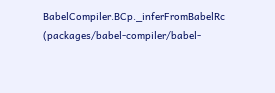BabelCompiler.BCp._inferFromBabelRc (packages/babel-compiler/babel-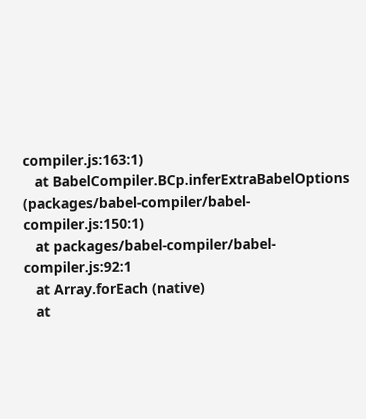compiler.js:163:1)
   at BabelCompiler.BCp.inferExtraBabelOptions (packages/babel-compiler/babel-compiler.js:150:1)
   at packages/babel-compiler/babel-compiler.js:92:1
   at Array.forEach (native)
   at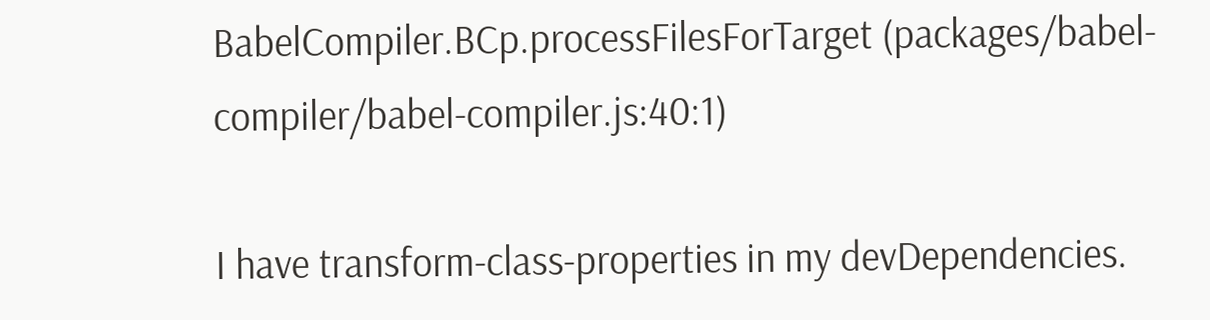BabelCompiler.BCp.processFilesForTarget (packages/babel-compiler/babel-compiler.js:40:1)

I have transform-class-properties in my devDependencies.